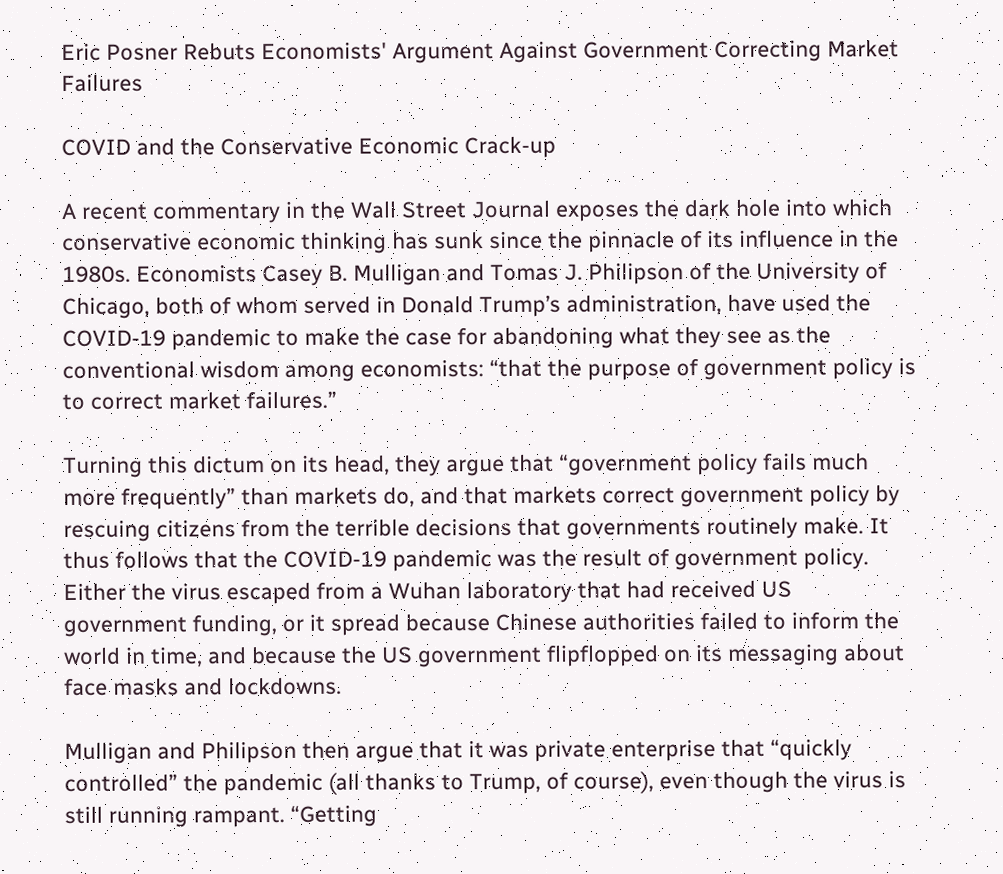Eric Posner Rebuts Economists' Argument Against Government Correcting Market Failures

COVID and the Conservative Economic Crack-up

A recent commentary in the Wall Street Journal exposes the dark hole into which conservative economic thinking has sunk since the pinnacle of its influence in the 1980s. Economists Casey B. Mulligan and Tomas J. Philipson of the University of Chicago, both of whom served in Donald Trump’s administration, have used the COVID-19 pandemic to make the case for abandoning what they see as the conventional wisdom among economists: “that the purpose of government policy is to correct market failures.”

Turning this dictum on its head, they argue that “government policy fails much more frequently” than markets do, and that markets correct government policy by rescuing citizens from the terrible decisions that governments routinely make. It thus follows that the COVID-19 pandemic was the result of government policy. Either the virus escaped from a Wuhan laboratory that had received US government funding, or it spread because Chinese authorities failed to inform the world in time, and because the US government flipflopped on its messaging about face masks and lockdowns.

Mulligan and Philipson then argue that it was private enterprise that “quickly controlled” the pandemic (all thanks to Trump, of course), even though the virus is still running rampant. “Getting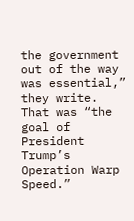the government out of the way was essential,” they write. That was “the goal of President Trump’s Operation Warp Speed.”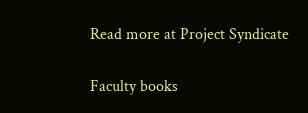Read more at Project Syndicate

Faculty books